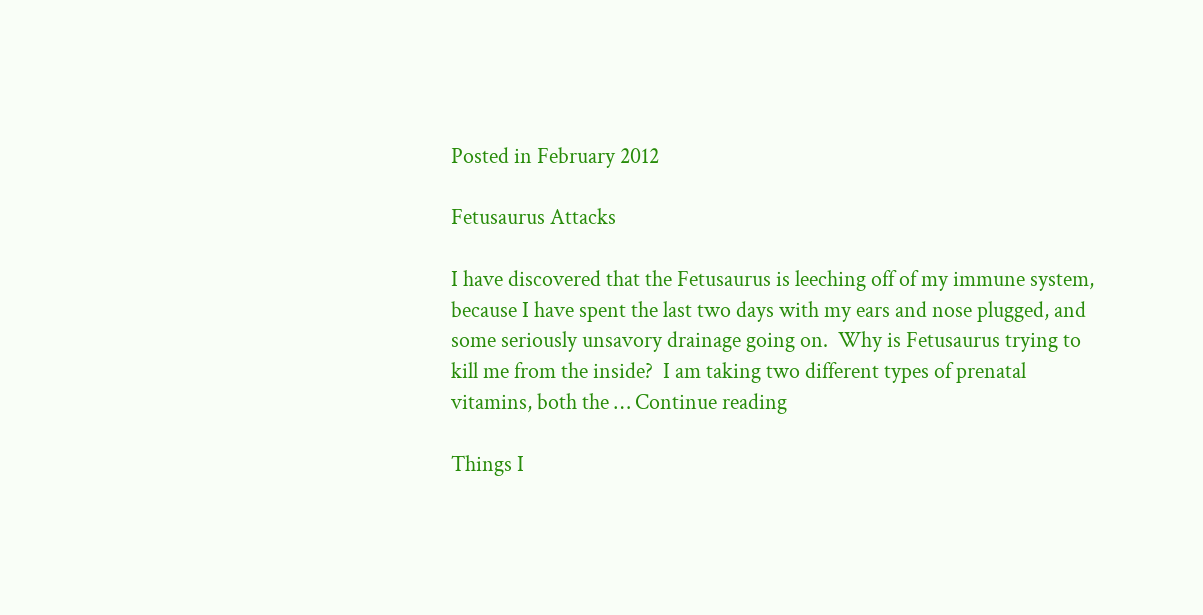Posted in February 2012

Fetusaurus Attacks

I have discovered that the Fetusaurus is leeching off of my immune system, because I have spent the last two days with my ears and nose plugged, and some seriously unsavory drainage going on.  Why is Fetusaurus trying to kill me from the inside?  I am taking two different types of prenatal vitamins, both the … Continue reading

Things I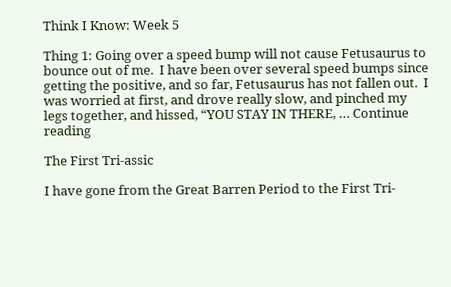Think I Know: Week 5

Thing 1: Going over a speed bump will not cause Fetusaurus to bounce out of me.  I have been over several speed bumps since getting the positive, and so far, Fetusaurus has not fallen out.  I was worried at first, and drove really slow, and pinched my legs together, and hissed, “YOU STAY IN THERE, … Continue reading

The First Tri-assic

I have gone from the Great Barren Period to the First Tri-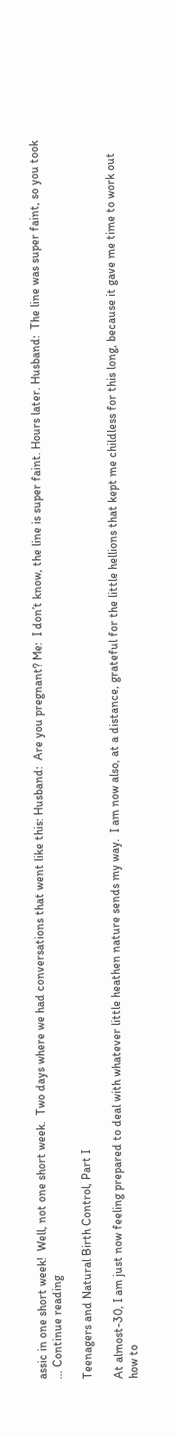assic in one short week!  Well, not one short week.  Two days where we had conversations that went like this: Husband:  Are you pregnant? Me:  I don’t know, the line is super faint. Hours later. Husband:  The line was super faint, so you took … Continue reading

Teenagers and Natural Birth Control, Part I

At almost-30, I am just now feeling prepared to deal with whatever little heathen nature sends my way.  I am now also, at a distance, grateful for the little hellions that kept me childless for this long, because it gave me time to work out how to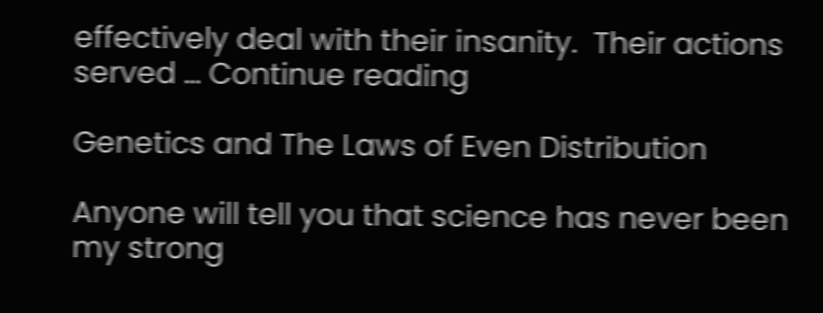effectively deal with their insanity.  Their actions served … Continue reading

Genetics and The Laws of Even Distribution

Anyone will tell you that science has never been my strong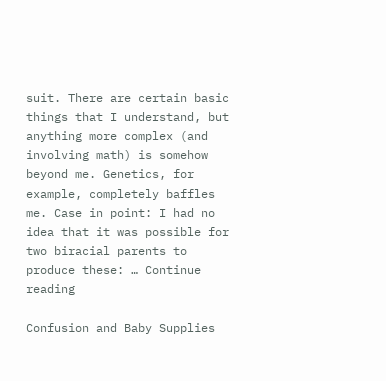suit. There are certain basic things that I understand, but anything more complex (and involving math) is somehow beyond me. Genetics, for example, completely baffles me. Case in point: I had no idea that it was possible for two biracial parents to produce these: … Continue reading

Confusion and Baby Supplies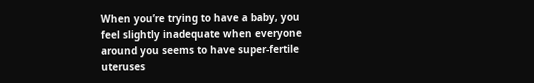When you’re trying to have a baby, you feel slightly inadequate when everyone around you seems to have super-fertile uteruses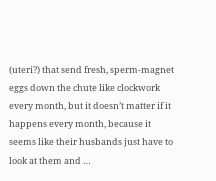(uteri?) that send fresh, sperm-magnet eggs down the chute like clockwork every month, but it doesn’t matter if it happens every month, because it seems like their husbands just have to look at them and …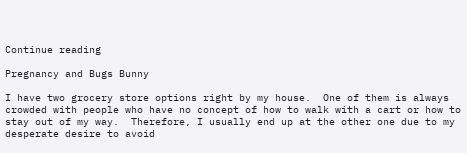Continue reading

Pregnancy and Bugs Bunny

I have two grocery store options right by my house.  One of them is always crowded with people who have no concept of how to walk with a cart or how to stay out of my way.  Therefore, I usually end up at the other one due to my desperate desire to avoid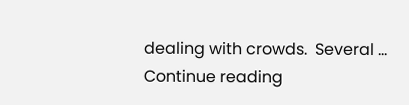dealing with crowds.  Several … Continue reading